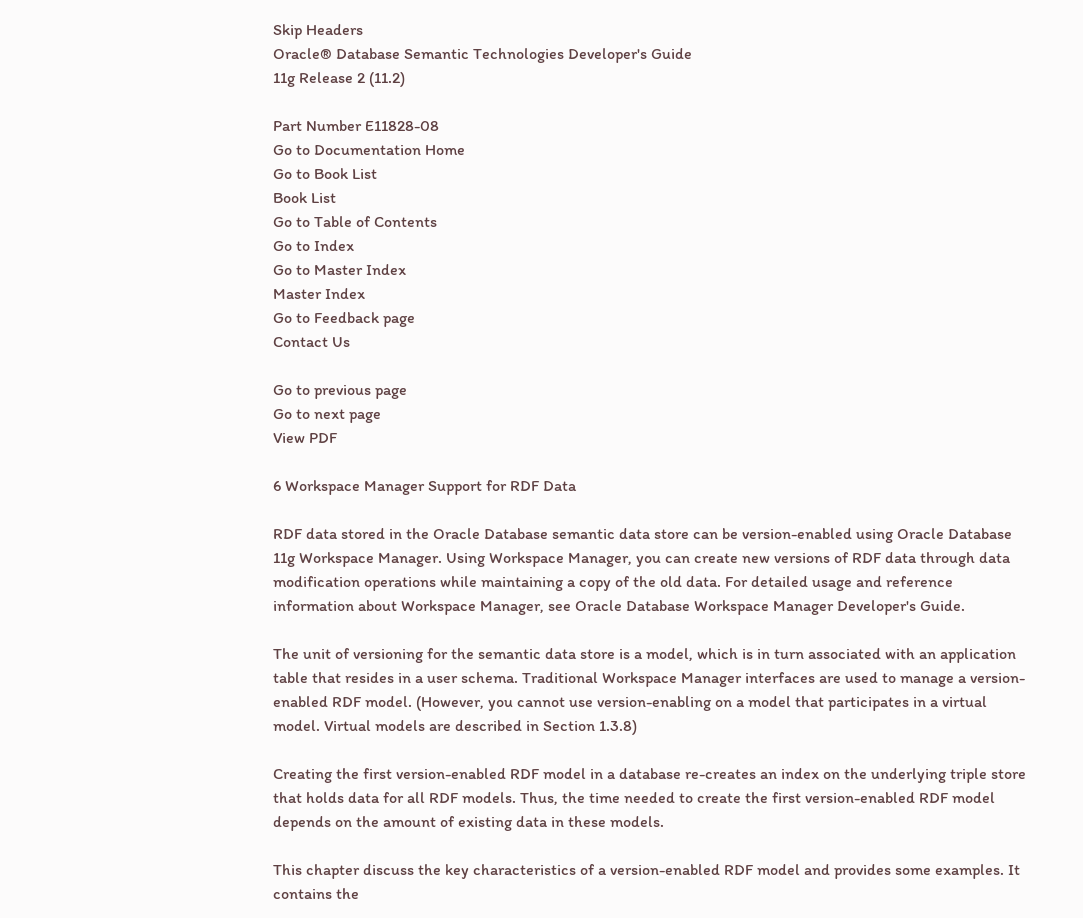Skip Headers
Oracle® Database Semantic Technologies Developer's Guide
11g Release 2 (11.2)

Part Number E11828-08
Go to Documentation Home
Go to Book List
Book List
Go to Table of Contents
Go to Index
Go to Master Index
Master Index
Go to Feedback page
Contact Us

Go to previous page
Go to next page
View PDF

6 Workspace Manager Support for RDF Data

RDF data stored in the Oracle Database semantic data store can be version-enabled using Oracle Database 11g Workspace Manager. Using Workspace Manager, you can create new versions of RDF data through data modification operations while maintaining a copy of the old data. For detailed usage and reference information about Workspace Manager, see Oracle Database Workspace Manager Developer's Guide.

The unit of versioning for the semantic data store is a model, which is in turn associated with an application table that resides in a user schema. Traditional Workspace Manager interfaces are used to manage a version-enabled RDF model. (However, you cannot use version-enabling on a model that participates in a virtual model. Virtual models are described in Section 1.3.8)

Creating the first version-enabled RDF model in a database re-creates an index on the underlying triple store that holds data for all RDF models. Thus, the time needed to create the first version-enabled RDF model depends on the amount of existing data in these models.

This chapter discuss the key characteristics of a version-enabled RDF model and provides some examples. It contains the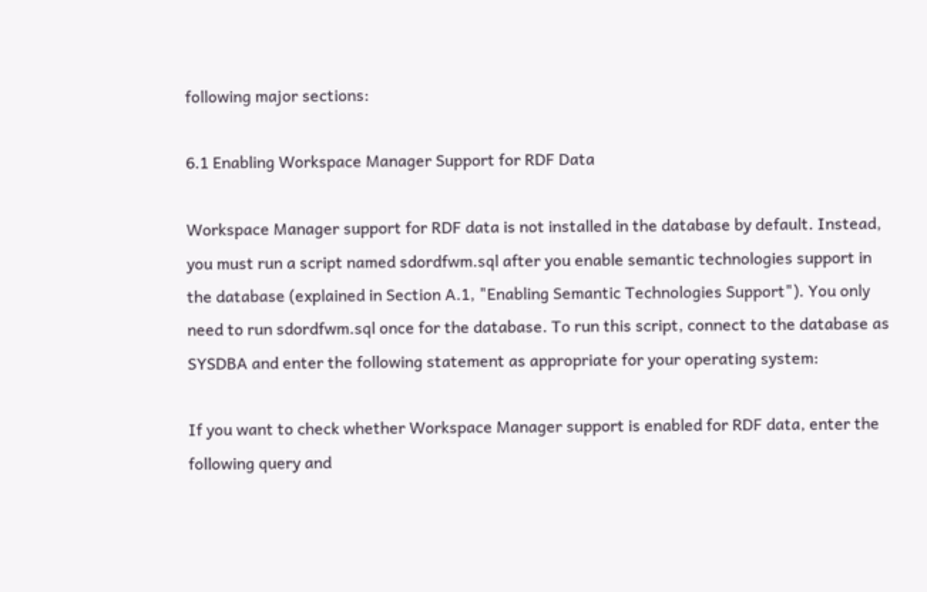following major sections:

6.1 Enabling Workspace Manager Support for RDF Data

Workspace Manager support for RDF data is not installed in the database by default. Instead, you must run a script named sdordfwm.sql after you enable semantic technologies support in the database (explained in Section A.1, "Enabling Semantic Technologies Support"). You only need to run sdordfwm.sql once for the database. To run this script, connect to the database as SYSDBA and enter the following statement as appropriate for your operating system:

If you want to check whether Workspace Manager support is enabled for RDF data, enter the following query and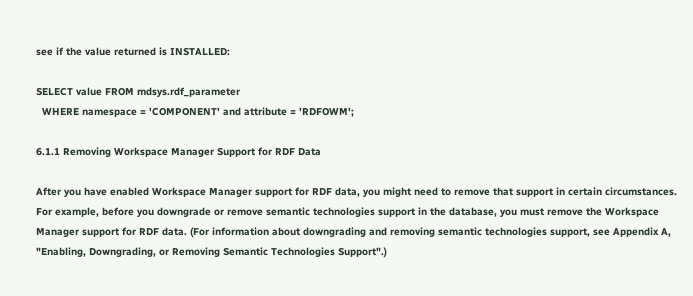see if the value returned is INSTALLED:

SELECT value FROM mdsys.rdf_parameter
  WHERE namespace = 'COMPONENT' and attribute = 'RDFOWM';

6.1.1 Removing Workspace Manager Support for RDF Data

After you have enabled Workspace Manager support for RDF data, you might need to remove that support in certain circumstances. For example, before you downgrade or remove semantic technologies support in the database, you must remove the Workspace Manager support for RDF data. (For information about downgrading and removing semantic technologies support, see Appendix A, "Enabling, Downgrading, or Removing Semantic Technologies Support".)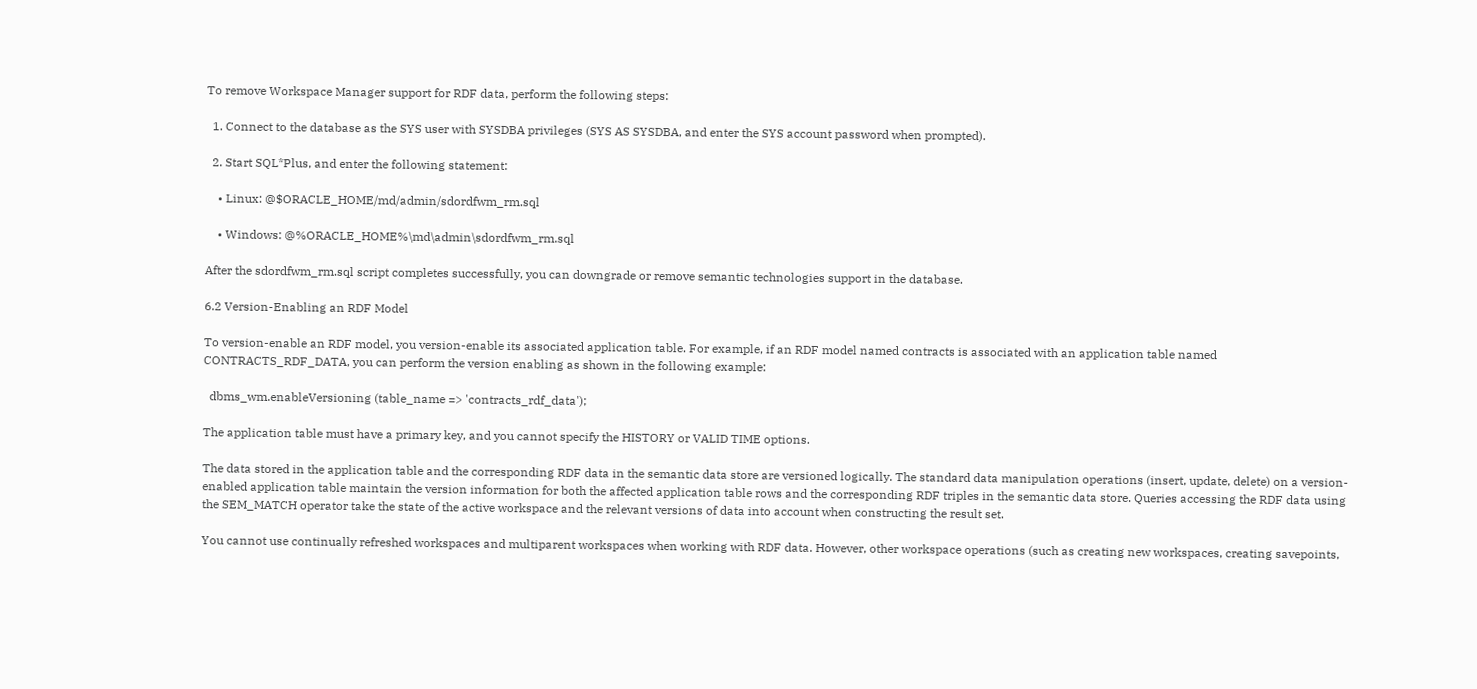To remove Workspace Manager support for RDF data, perform the following steps:

  1. Connect to the database as the SYS user with SYSDBA privileges (SYS AS SYSDBA, and enter the SYS account password when prompted).

  2. Start SQL*Plus, and enter the following statement:

    • Linux: @$ORACLE_HOME/md/admin/sdordfwm_rm.sql

    • Windows: @%ORACLE_HOME%\md\admin\sdordfwm_rm.sql

After the sdordfwm_rm.sql script completes successfully, you can downgrade or remove semantic technologies support in the database.

6.2 Version-Enabling an RDF Model

To version-enable an RDF model, you version-enable its associated application table. For example, if an RDF model named contracts is associated with an application table named CONTRACTS_RDF_DATA, you can perform the version enabling as shown in the following example:

  dbms_wm.enableVersioning (table_name => 'contracts_rdf_data');

The application table must have a primary key, and you cannot specify the HISTORY or VALID TIME options.

The data stored in the application table and the corresponding RDF data in the semantic data store are versioned logically. The standard data manipulation operations (insert, update, delete) on a version-enabled application table maintain the version information for both the affected application table rows and the corresponding RDF triples in the semantic data store. Queries accessing the RDF data using the SEM_MATCH operator take the state of the active workspace and the relevant versions of data into account when constructing the result set.

You cannot use continually refreshed workspaces and multiparent workspaces when working with RDF data. However, other workspace operations (such as creating new workspaces, creating savepoints,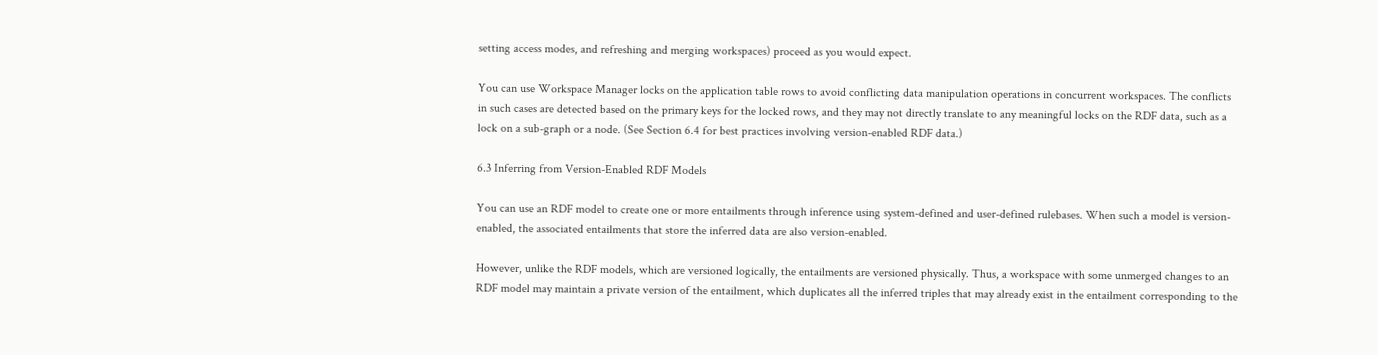setting access modes, and refreshing and merging workspaces) proceed as you would expect.

You can use Workspace Manager locks on the application table rows to avoid conflicting data manipulation operations in concurrent workspaces. The conflicts in such cases are detected based on the primary keys for the locked rows, and they may not directly translate to any meaningful locks on the RDF data, such as a lock on a sub-graph or a node. (See Section 6.4 for best practices involving version-enabled RDF data.)

6.3 Inferring from Version-Enabled RDF Models

You can use an RDF model to create one or more entailments through inference using system-defined and user-defined rulebases. When such a model is version-enabled, the associated entailments that store the inferred data are also version-enabled.

However, unlike the RDF models, which are versioned logically, the entailments are versioned physically. Thus, a workspace with some unmerged changes to an RDF model may maintain a private version of the entailment, which duplicates all the inferred triples that may already exist in the entailment corresponding to the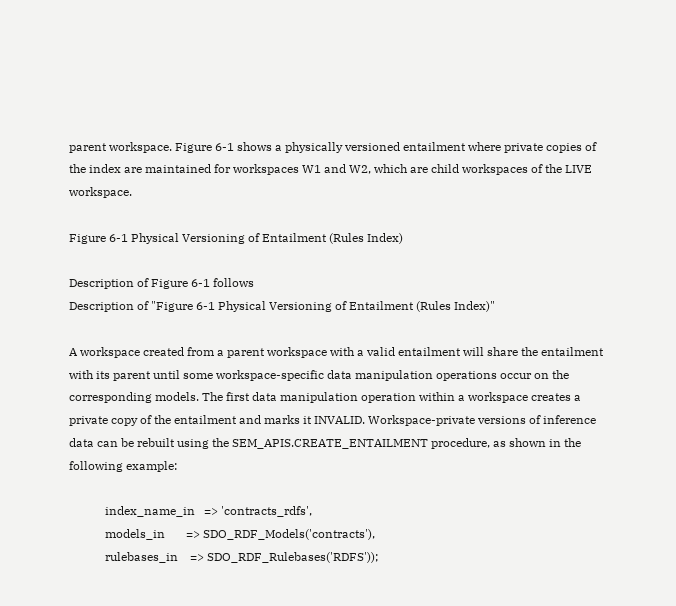parent workspace. Figure 6-1 shows a physically versioned entailment where private copies of the index are maintained for workspaces W1 and W2, which are child workspaces of the LIVE workspace.

Figure 6-1 Physical Versioning of Entailment (Rules Index)

Description of Figure 6-1 follows
Description of "Figure 6-1 Physical Versioning of Entailment (Rules Index)"

A workspace created from a parent workspace with a valid entailment will share the entailment with its parent until some workspace-specific data manipulation operations occur on the corresponding models. The first data manipulation operation within a workspace creates a private copy of the entailment and marks it INVALID. Workspace-private versions of inference data can be rebuilt using the SEM_APIS.CREATE_ENTAILMENT procedure, as shown in the following example:

            index_name_in   => 'contracts_rdfs',
            models_in       => SDO_RDF_Models('contracts'),
            rulebases_in    => SDO_RDF_Rulebases('RDFS'));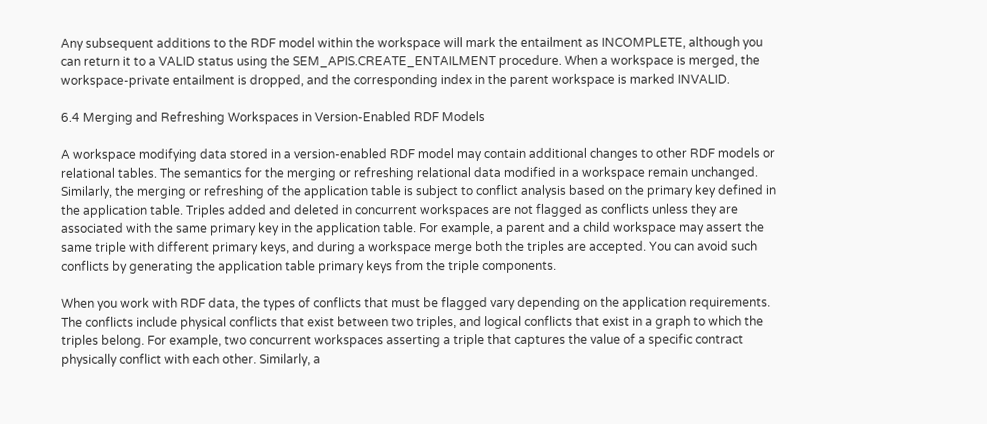Any subsequent additions to the RDF model within the workspace will mark the entailment as INCOMPLETE, although you can return it to a VALID status using the SEM_APIS.CREATE_ENTAILMENT procedure. When a workspace is merged, the workspace-private entailment is dropped, and the corresponding index in the parent workspace is marked INVALID.

6.4 Merging and Refreshing Workspaces in Version-Enabled RDF Models

A workspace modifying data stored in a version-enabled RDF model may contain additional changes to other RDF models or relational tables. The semantics for the merging or refreshing relational data modified in a workspace remain unchanged. Similarly, the merging or refreshing of the application table is subject to conflict analysis based on the primary key defined in the application table. Triples added and deleted in concurrent workspaces are not flagged as conflicts unless they are associated with the same primary key in the application table. For example, a parent and a child workspace may assert the same triple with different primary keys, and during a workspace merge both the triples are accepted. You can avoid such conflicts by generating the application table primary keys from the triple components.

When you work with RDF data, the types of conflicts that must be flagged vary depending on the application requirements. The conflicts include physical conflicts that exist between two triples, and logical conflicts that exist in a graph to which the triples belong. For example, two concurrent workspaces asserting a triple that captures the value of a specific contract physically conflict with each other. Similarly, a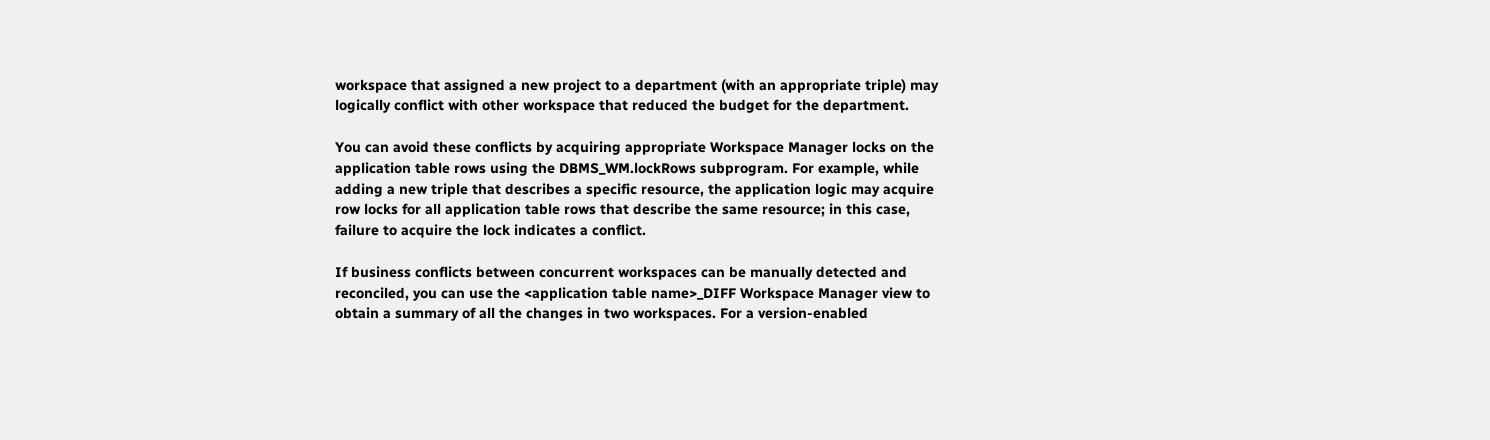workspace that assigned a new project to a department (with an appropriate triple) may logically conflict with other workspace that reduced the budget for the department.

You can avoid these conflicts by acquiring appropriate Workspace Manager locks on the application table rows using the DBMS_WM.lockRows subprogram. For example, while adding a new triple that describes a specific resource, the application logic may acquire row locks for all application table rows that describe the same resource; in this case, failure to acquire the lock indicates a conflict.

If business conflicts between concurrent workspaces can be manually detected and reconciled, you can use the <application table name>_DIFF Workspace Manager view to obtain a summary of all the changes in two workspaces. For a version-enabled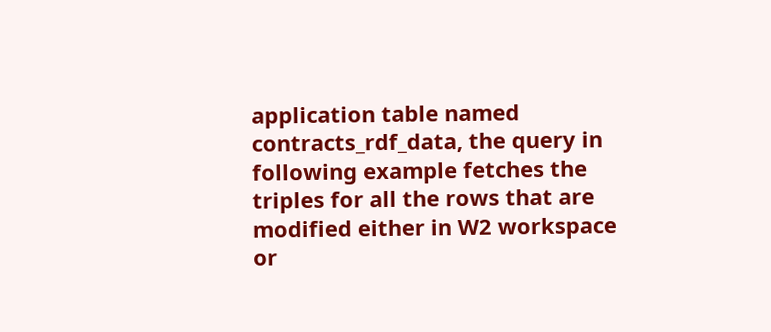application table named contracts_rdf_data, the query in following example fetches the triples for all the rows that are modified either in W2 workspace or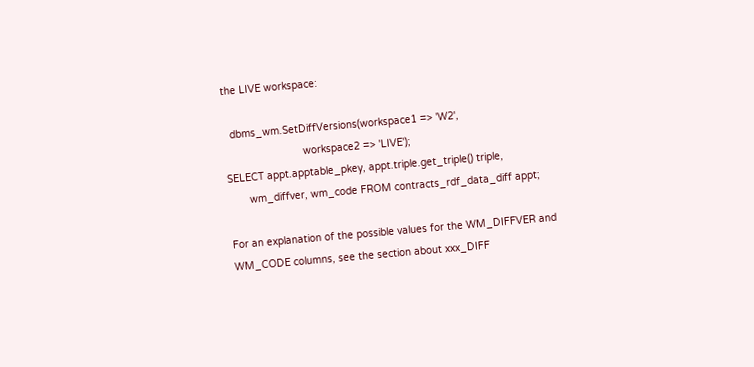the LIVE workspace:

  dbms_wm.SetDiffVersions(workspace1 => 'W2',
                          workspace2 => 'LIVE');
SELECT appt.apptable_pkey, appt.triple.get_triple() triple,
       wm_diffver, wm_code FROM contracts_rdf_data_diff appt;

For an explanation of the possible values for the WM_DIFFVER and WM_CODE columns, see the section about xxx_DIFF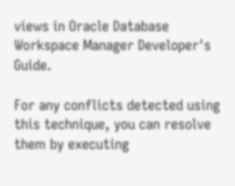views in Oracle Database Workspace Manager Developer's Guide.

For any conflicts detected using this technique, you can resolve them by executing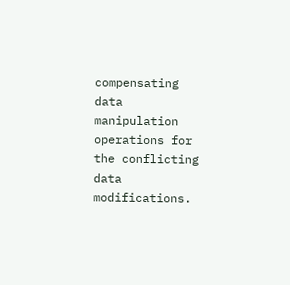compensating data manipulation operations for the conflicting data modifications.